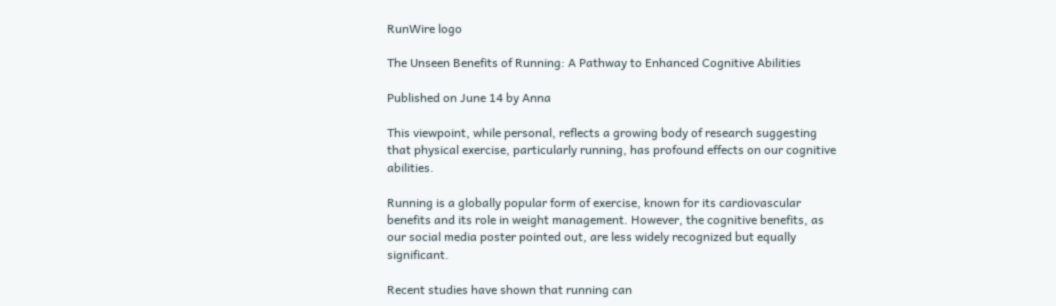RunWire logo

The Unseen Benefits of Running: A Pathway to Enhanced Cognitive Abilities

Published on June 14 by Anna

This viewpoint, while personal, reflects a growing body of research suggesting that physical exercise, particularly running, has profound effects on our cognitive abilities.

Running is a globally popular form of exercise, known for its cardiovascular benefits and its role in weight management. However, the cognitive benefits, as our social media poster pointed out, are less widely recognized but equally significant.

Recent studies have shown that running can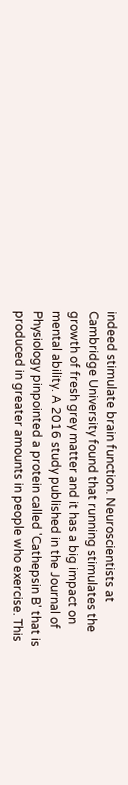indeed stimulate brain function. Neuroscientists at Cambridge University found that running stimulates the growth of fresh grey matter and it has a big impact on mental ability. A 2016 study published in the Journal of Physiology pinpointed a protein called 'Cathepsin B' that is produced in greater amounts in people who exercise. This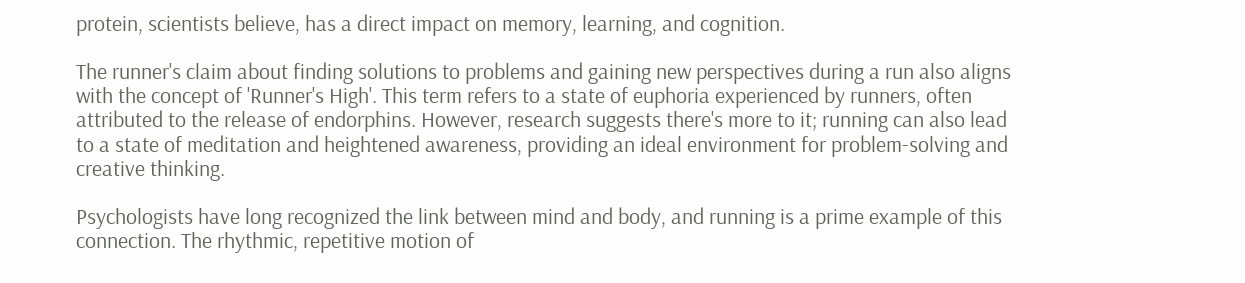protein, scientists believe, has a direct impact on memory, learning, and cognition.

The runner's claim about finding solutions to problems and gaining new perspectives during a run also aligns with the concept of 'Runner's High'. This term refers to a state of euphoria experienced by runners, often attributed to the release of endorphins. However, research suggests there's more to it; running can also lead to a state of meditation and heightened awareness, providing an ideal environment for problem-solving and creative thinking.

Psychologists have long recognized the link between mind and body, and running is a prime example of this connection. The rhythmic, repetitive motion of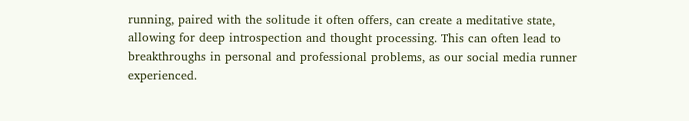running, paired with the solitude it often offers, can create a meditative state, allowing for deep introspection and thought processing. This can often lead to breakthroughs in personal and professional problems, as our social media runner experienced.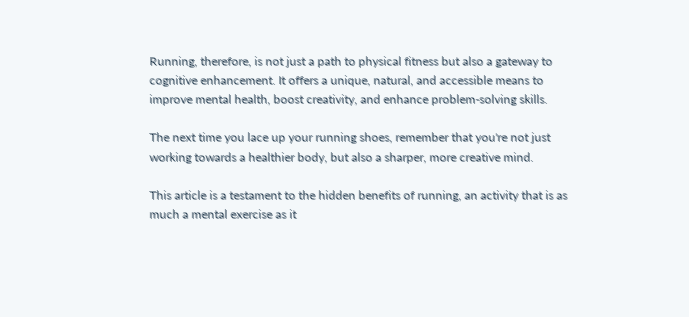Running, therefore, is not just a path to physical fitness but also a gateway to cognitive enhancement. It offers a unique, natural, and accessible means to improve mental health, boost creativity, and enhance problem-solving skills.

The next time you lace up your running shoes, remember that you're not just working towards a healthier body, but also a sharper, more creative mind.

This article is a testament to the hidden benefits of running, an activity that is as much a mental exercise as it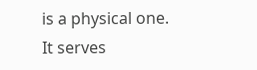is a physical one. It serves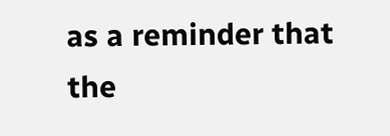as a reminder that the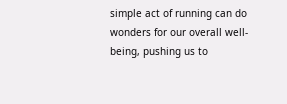simple act of running can do wonders for our overall well-being, pushing us to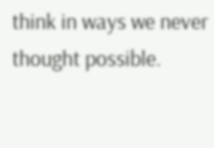think in ways we never thought possible.